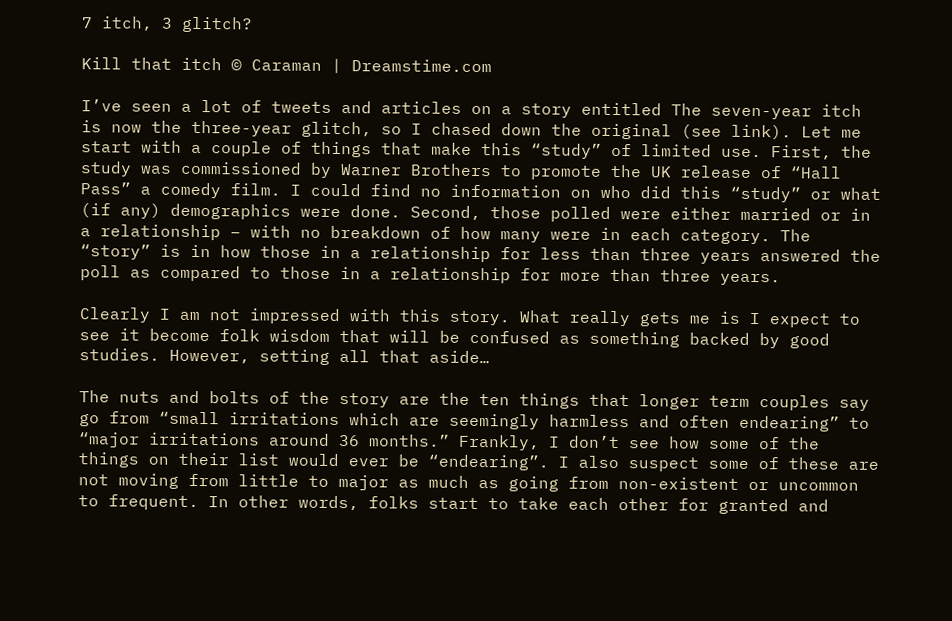7 itch, 3 glitch?

Kill that itch © Caraman | Dreamstime.com

I’ve seen a lot of tweets and articles on a story entitled The seven-year itch is now the three-year glitch, so I chased down the original (see link). Let me start with a couple of things that make this “study” of limited use. First, the study was commissioned by Warner Brothers to promote the UK release of “Hall Pass” a comedy film. I could find no information on who did this “study” or what (if any) demographics were done. Second, those polled were either married or in a relationship – with no breakdown of how many were in each category. The “story” is in how those in a relationship for less than three years answered the poll as compared to those in a relationship for more than three years.

Clearly I am not impressed with this story. What really gets me is I expect to see it become folk wisdom that will be confused as something backed by good studies. However, setting all that aside…

The nuts and bolts of the story are the ten things that longer term couples say go from “small irritations which are seemingly harmless and often endearing” to “major irritations around 36 months.” Frankly, I don’t see how some of the things on their list would ever be “endearing”. I also suspect some of these are not moving from little to major as much as going from non-existent or uncommon to frequent. In other words, folks start to take each other for granted and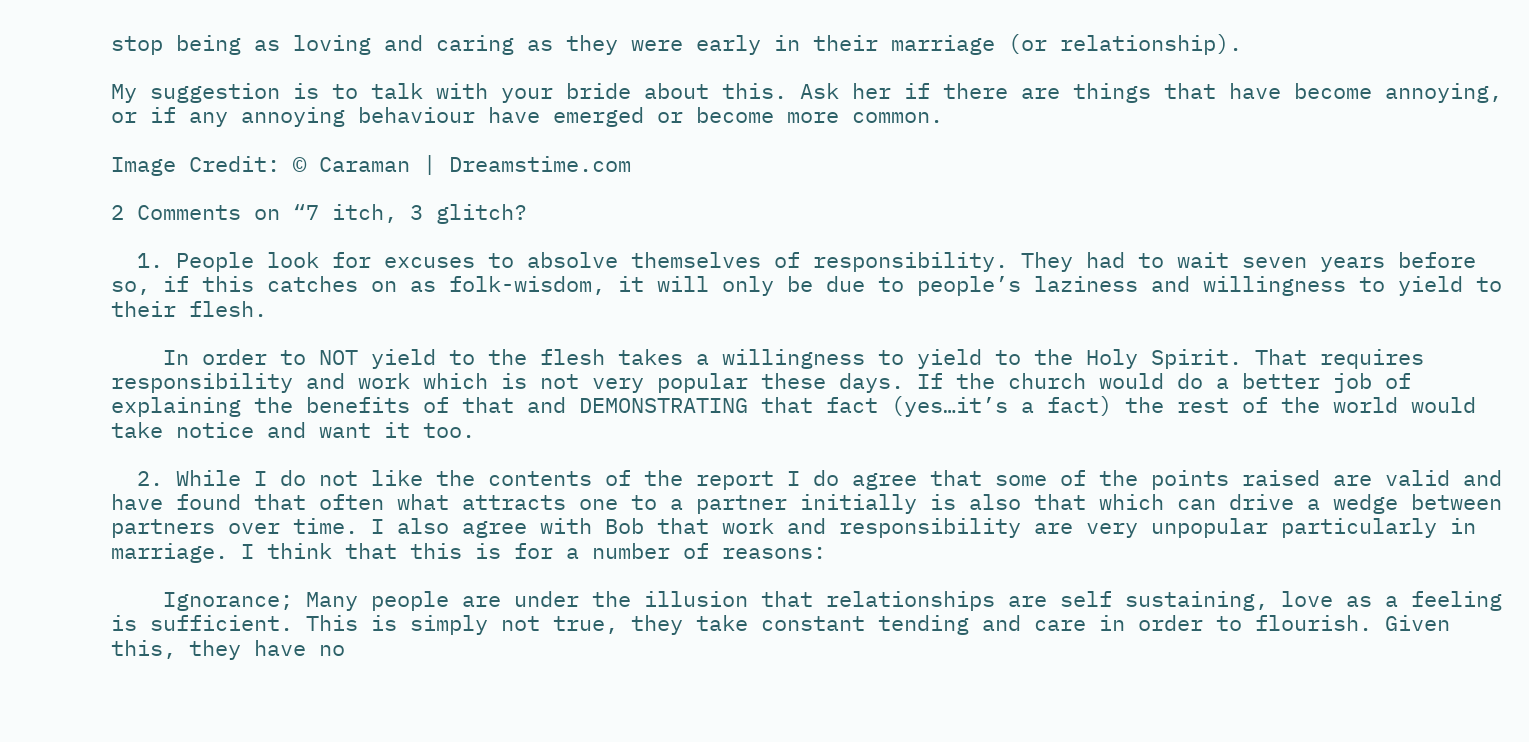stop being as loving and caring as they were early in their marriage (or relationship).

My suggestion is to talk with your bride about this. Ask her if there are things that have become annoying, or if any annoying behaviour have emerged or become more common.

Image Credit: © Caraman | Dreamstime.com

2 Comments on “7 itch, 3 glitch?

  1. People look for excuses to absolve themselves of responsibility. They had to wait seven years before so, if this catches on as folk-wisdom, it will only be due to people’s laziness and willingness to yield to their flesh.

    In order to NOT yield to the flesh takes a willingness to yield to the Holy Spirit. That requires responsibility and work which is not very popular these days. If the church would do a better job of explaining the benefits of that and DEMONSTRATING that fact (yes…it’s a fact) the rest of the world would take notice and want it too.

  2. While I do not like the contents of the report I do agree that some of the points raised are valid and have found that often what attracts one to a partner initially is also that which can drive a wedge between partners over time. I also agree with Bob that work and responsibility are very unpopular particularly in marriage. I think that this is for a number of reasons:

    Ignorance; Many people are under the illusion that relationships are self sustaining, love as a feeling is sufficient. This is simply not true, they take constant tending and care in order to flourish. Given this, they have no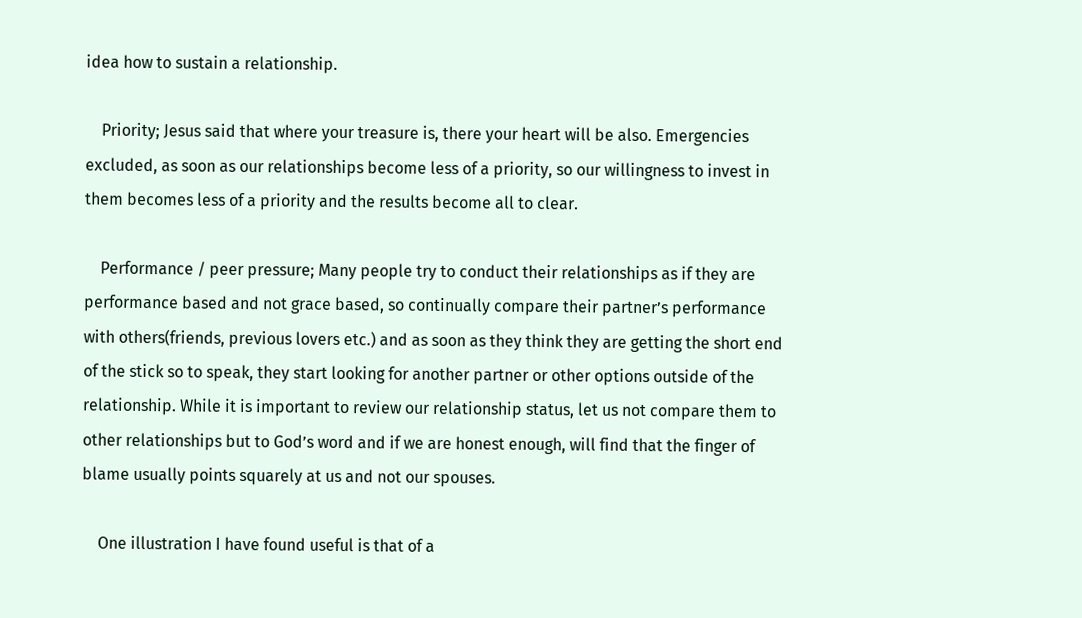idea how to sustain a relationship.

    Priority; Jesus said that where your treasure is, there your heart will be also. Emergencies excluded, as soon as our relationships become less of a priority, so our willingness to invest in them becomes less of a priority and the results become all to clear.

    Performance / peer pressure; Many people try to conduct their relationships as if they are performance based and not grace based, so continually compare their partner’s performance with others(friends, previous lovers etc.) and as soon as they think they are getting the short end of the stick so to speak, they start looking for another partner or other options outside of the relationship. While it is important to review our relationship status, let us not compare them to other relationships but to God’s word and if we are honest enough, will find that the finger of blame usually points squarely at us and not our spouses.

    One illustration I have found useful is that of a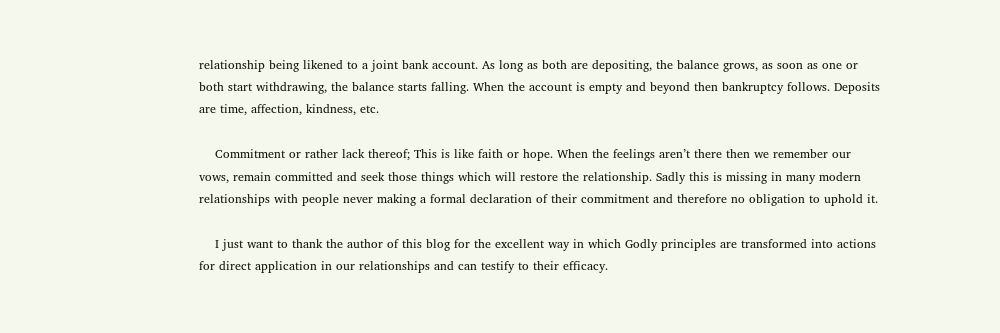relationship being likened to a joint bank account. As long as both are depositing, the balance grows, as soon as one or both start withdrawing, the balance starts falling. When the account is empty and beyond then bankruptcy follows. Deposits are time, affection, kindness, etc.

    Commitment or rather lack thereof; This is like faith or hope. When the feelings aren’t there then we remember our vows, remain committed and seek those things which will restore the relationship. Sadly this is missing in many modern relationships with people never making a formal declaration of their commitment and therefore no obligation to uphold it.

    I just want to thank the author of this blog for the excellent way in which Godly principles are transformed into actions for direct application in our relationships and can testify to their efficacy.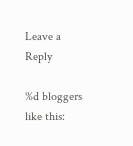Leave a Reply

%d bloggers like this: